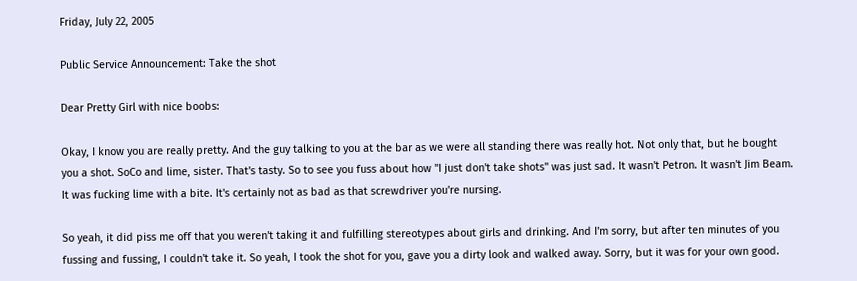Friday, July 22, 2005

Public Service Announcement: Take the shot

Dear Pretty Girl with nice boobs:

Okay, I know you are really pretty. And the guy talking to you at the bar as we were all standing there was really hot. Not only that, but he bought you a shot. SoCo and lime, sister. That's tasty. So to see you fuss about how "I just don't take shots" was just sad. It wasn't Petron. It wasn't Jim Beam. It was fucking lime with a bite. It's certainly not as bad as that screwdriver you're nursing.

So yeah, it did piss me off that you weren't taking it and fulfilling stereotypes about girls and drinking. And I'm sorry, but after ten minutes of you fussing and fussing, I couldn't take it. So yeah, I took the shot for you, gave you a dirty look and walked away. Sorry, but it was for your own good.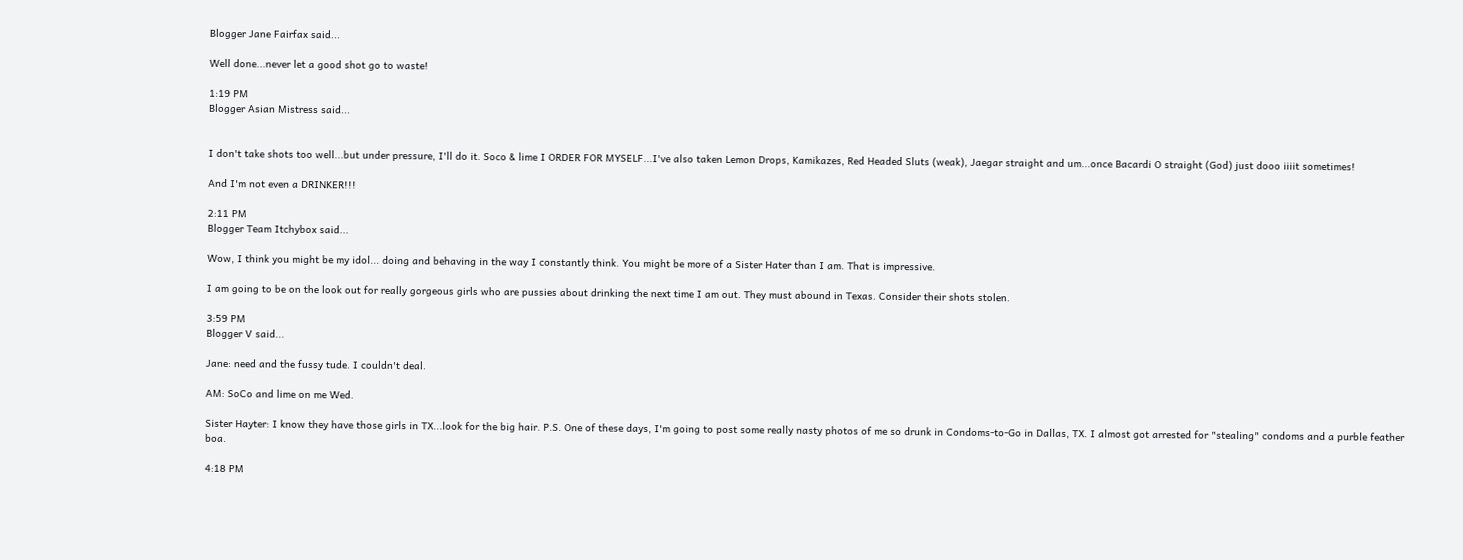Blogger Jane Fairfax said...

Well done...never let a good shot go to waste!

1:19 PM
Blogger Asian Mistress said...


I don't take shots too well...but under pressure, I'll do it. Soco & lime I ORDER FOR MYSELF...I've also taken Lemon Drops, Kamikazes, Red Headed Sluts (weak), Jaegar straight and um...once Bacardi O straight (God) just dooo iiiit sometimes!

And I'm not even a DRINKER!!!

2:11 PM
Blogger Team Itchybox said...

Wow, I think you might be my idol... doing and behaving in the way I constantly think. You might be more of a Sister Hater than I am. That is impressive.

I am going to be on the look out for really gorgeous girls who are pussies about drinking the next time I am out. They must abound in Texas. Consider their shots stolen.

3:59 PM
Blogger V said...

Jane: need and the fussy tude. I couldn't deal.

AM: SoCo and lime on me Wed.

Sister Hayter: I know they have those girls in TX...look for the big hair. P.S. One of these days, I'm going to post some really nasty photos of me so drunk in Condoms-to-Go in Dallas, TX. I almost got arrested for "stealing" condoms and a purble feather boa.

4:18 PM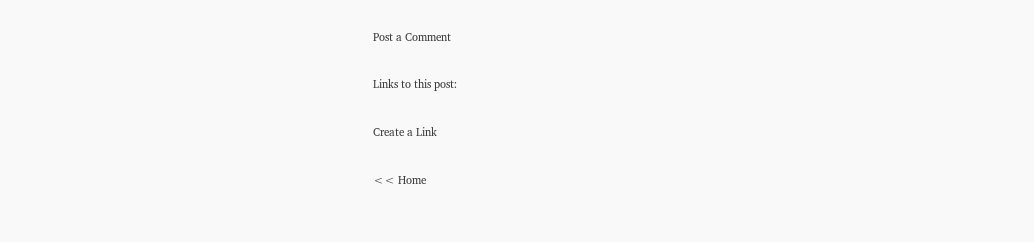Post a Comment

Links to this post:

Create a Link

<< Home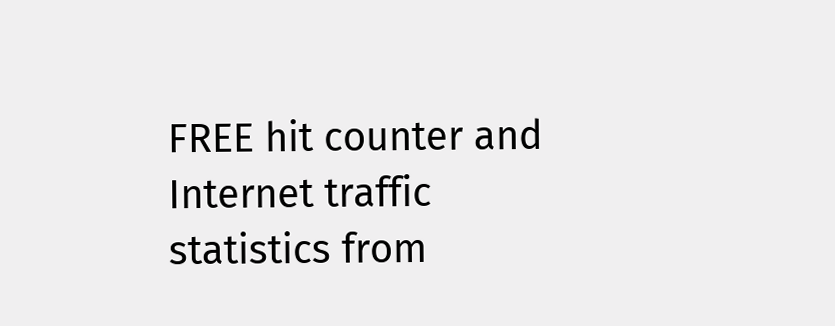FREE hit counter and Internet traffic statistics from